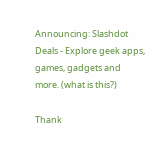Announcing: Slashdot Deals - Explore geek apps, games, gadgets and more. (what is this?)

Thank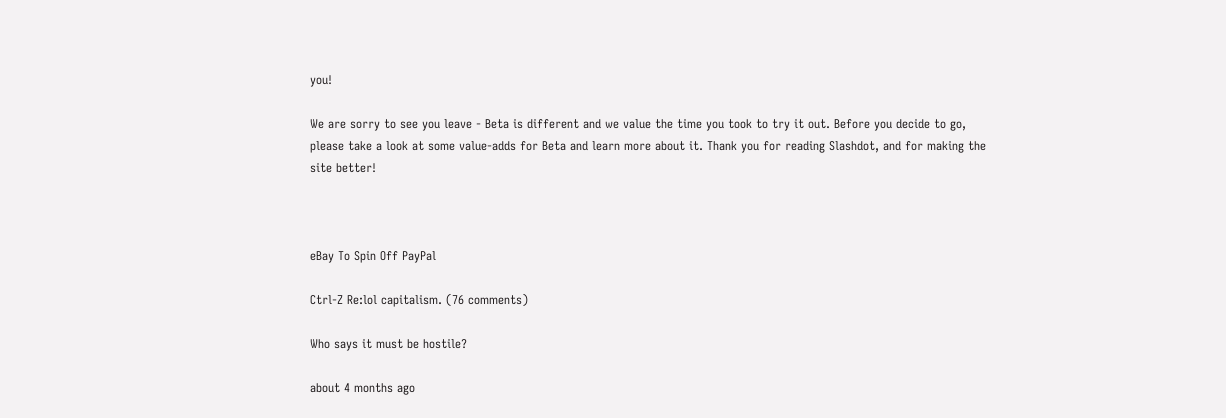you!

We are sorry to see you leave - Beta is different and we value the time you took to try it out. Before you decide to go, please take a look at some value-adds for Beta and learn more about it. Thank you for reading Slashdot, and for making the site better!



eBay To Spin Off PayPal

Ctrl-Z Re:lol capitalism. (76 comments)

Who says it must be hostile?

about 4 months ago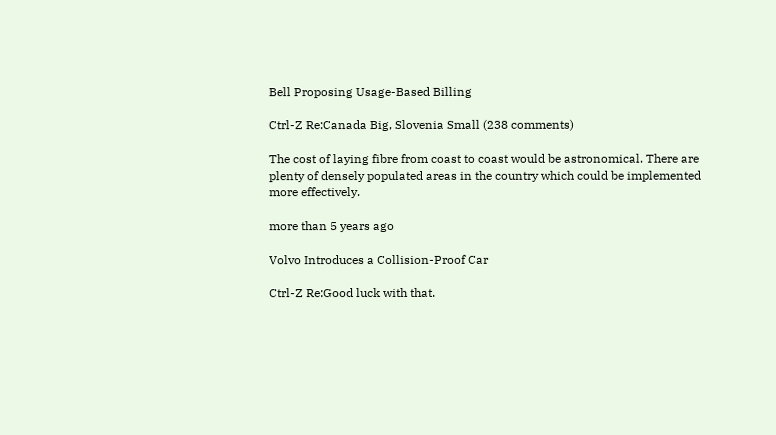Bell Proposing Usage-Based Billing

Ctrl-Z Re:Canada Big, Slovenia Small (238 comments)

The cost of laying fibre from coast to coast would be astronomical. There are plenty of densely populated areas in the country which could be implemented more effectively.

more than 5 years ago

Volvo Introduces a Collision-Proof Car

Ctrl-Z Re:Good luck with that.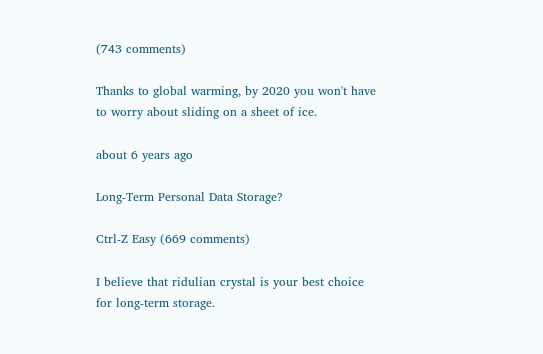(743 comments)

Thanks to global warming, by 2020 you won't have to worry about sliding on a sheet of ice.

about 6 years ago

Long-Term Personal Data Storage?

Ctrl-Z Easy (669 comments)

I believe that ridulian crystal is your best choice for long-term storage.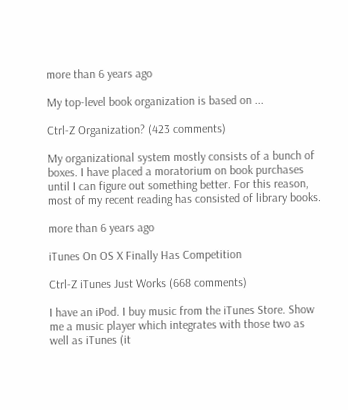more than 6 years ago

My top-level book organization is based on ...

Ctrl-Z Organization? (423 comments)

My organizational system mostly consists of a bunch of boxes. I have placed a moratorium on book purchases until I can figure out something better. For this reason, most of my recent reading has consisted of library books.

more than 6 years ago

iTunes On OS X Finally Has Competition

Ctrl-Z iTunes Just Works (668 comments)

I have an iPod. I buy music from the iTunes Store. Show me a music player which integrates with those two as well as iTunes (it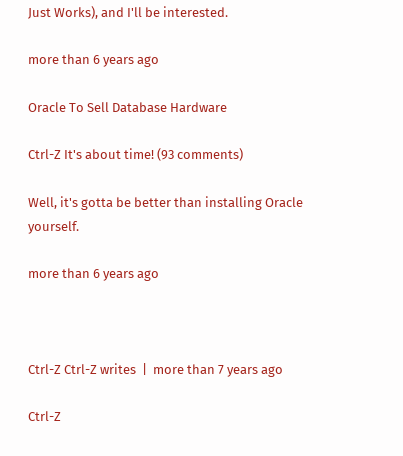Just Works), and I'll be interested.

more than 6 years ago

Oracle To Sell Database Hardware

Ctrl-Z It's about time! (93 comments)

Well, it's gotta be better than installing Oracle yourself.

more than 6 years ago



Ctrl-Z Ctrl-Z writes  |  more than 7 years ago

Ctrl-Z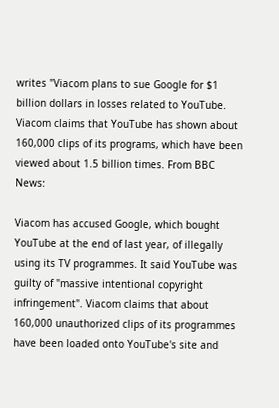writes "Viacom plans to sue Google for $1 billion dollars in losses related to YouTube. Viacom claims that YouTube has shown about 160,000 clips of its programs, which have been viewed about 1.5 billion times. From BBC News:

Viacom has accused Google, which bought YouTube at the end of last year, of illegally using its TV programmes. It said YouTube was guilty of "massive intentional copyright infringement". Viacom claims that about 160,000 unauthorized clips of its programmes have been loaded onto YouTube's site and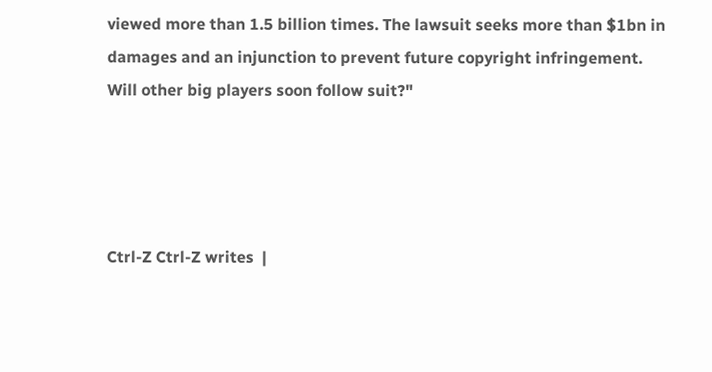viewed more than 1.5 billion times. The lawsuit seeks more than $1bn in damages and an injunction to prevent future copyright infringement.
Will other big players soon follow suit?"




Ctrl-Z Ctrl-Z writes  |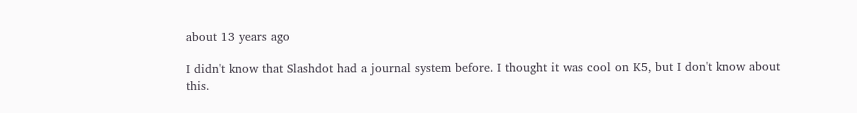about 13 years ago

I didn't know that Slashdot had a journal system before. I thought it was cool on K5, but I don't know about this.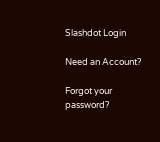Slashdot Login

Need an Account?

Forgot your password?